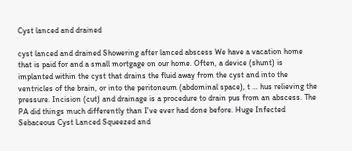Cyst lanced and drained

cyst lanced and drained Showering after lanced abscess We have a vacation home that is paid for and a small mortgage on our home. Often, a device (shunt) is implanted within the cyst that drains the fluid away from the cyst and into the ventricles of the brain, or into the peritoneum (abdominal space), t … hus relieving the pressure. Incision (cut) and drainage is a procedure to drain pus from an abscess. The PA did things much differently than I've ever had done before. Huge Infected Sebaceous Cyst Lanced Squeezed and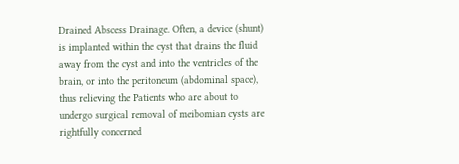Drained Abscess Drainage. Often, a device (shunt) is implanted within the cyst that drains the fluid away from the cyst and into the ventricles of the brain, or into the peritoneum (abdominal space), thus relieving the Patients who are about to undergo surgical removal of meibomian cysts are rightfully concerned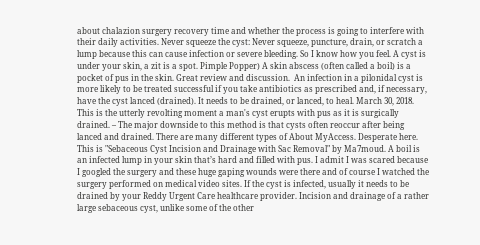about chalazion surgery recovery time and whether the process is going to interfere with their daily activities. Never squeeze the cyst: Never squeeze, puncture, drain, or scratch a lump because this can cause infection or severe bleeding. So I know how you feel. A cyst is under your skin, a zit is a spot. Pimple Popper) A skin abscess (often called a boil) is a pocket of pus in the skin. Great review and discussion.  An infection in a pilonidal cyst is more likely to be treated successful if you take antibiotics as prescribed and, if necessary, have the cyst lanced (drained). It needs to be drained, or lanced, to heal. March 30, 2018. This is the utterly revolting moment a man's cyst erupts with pus as it is surgically drained. – The major downside to this method is that cysts often reoccur after being lanced and drained. There are many different types of About MyAccess. Desperate here. This is "Sebaceous Cyst Incision and Drainage with Sac Removal" by Ma7moud. A boil is an infected lump in your skin that’s hard and filled with pus. I admit I was scared because I googled the surgery and these huge gaping wounds were there and of course I watched the surgery performed on medical video sites. If the cyst is infected, usually it needs to be drained by your Reddy Urgent Care healthcare provider. Incision and drainage of a rather large sebaceous cyst, unlike some of the other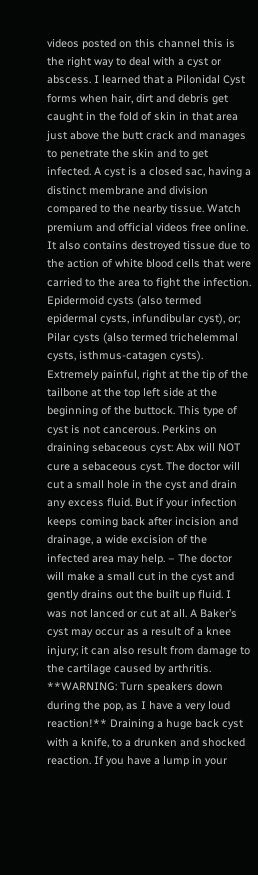videos posted on this channel this is the right way to deal with a cyst or abscess. I learned that a Pilonidal Cyst forms when hair, dirt and debris get caught in the fold of skin in that area just above the butt crack and manages to penetrate the skin and to get infected. A cyst is a closed sac, having a distinct membrane and division compared to the nearby tissue. Watch premium and official videos free online. It also contains destroyed tissue due to the action of white blood cells that were carried to the area to fight the infection. Epidermoid cysts (also termed epidermal cysts, infundibular cyst), or; Pilar cysts (also termed trichelemmal cysts, isthmus-catagen cysts). Extremely painful, right at the tip of the tailbone at the top left side at the beginning of the buttock. This type of cyst is not cancerous. Perkins on draining sebaceous cyst: Abx will NOT cure a sebaceous cyst. The doctor will cut a small hole in the cyst and drain any excess fluid. But if your infection keeps coming back after incision and drainage, a wide excision of the infected area may help. – The doctor will make a small cut in the cyst and gently drains out the built up fluid. I was not lanced or cut at all. A Baker’s cyst may occur as a result of a knee injury; it can also result from damage to the cartilage caused by arthritis. **WARNING: Turn speakers down during the pop, as I have a very loud reaction!** Draining a huge back cyst with a knife, to a drunken and shocked reaction. If you have a lump in your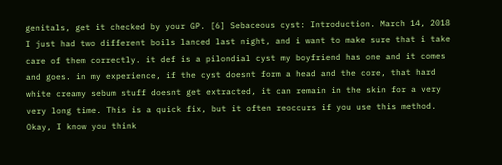genitals, get it checked by your GP. [6] Sebaceous cyst: Introduction. March 14, 2018 I just had two different boils lanced last night, and i want to make sure that i take care of them correctly. it def is a pilondial cyst my boyfriend has one and it comes and goes. in my experience, if the cyst doesnt form a head and the core, that hard white creamy sebum stuff doesnt get extracted, it can remain in the skin for a very very long time. This is a quick fix, but it often reoccurs if you use this method. Okay, I know you think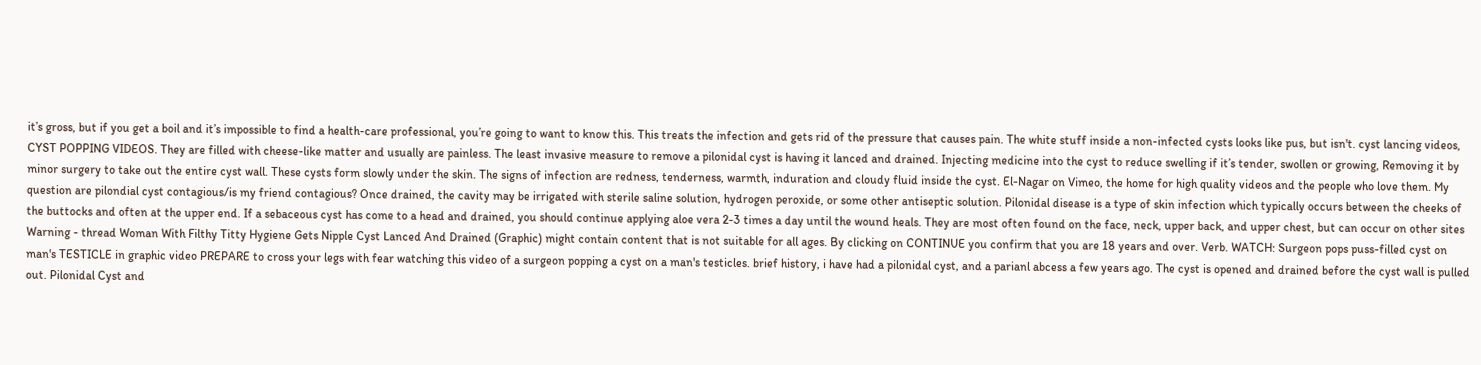it’s gross, but if you get a boil and it’s impossible to find a health-care professional, you’re going to want to know this. This treats the infection and gets rid of the pressure that causes pain. The white stuff inside a non-infected cysts looks like pus, but isn't. cyst lancing videos, CYST POPPING VIDEOS. They are filled with cheese-like matter and usually are painless. The least invasive measure to remove a pilonidal cyst is having it lanced and drained. Injecting medicine into the cyst to reduce swelling if it’s tender, swollen or growing, Removing it by minor surgery to take out the entire cyst wall. These cysts form slowly under the skin. The signs of infection are redness, tenderness, warmth, induration and cloudy fluid inside the cyst. El-Nagar on Vimeo, the home for high quality videos and the people who love them. My question are pilondial cyst contagious/is my friend contagious? Once drained, the cavity may be irrigated with sterile saline solution, hydrogen peroxide, or some other antiseptic solution. Pilonidal disease is a type of skin infection which typically occurs between the cheeks of the buttocks and often at the upper end. If a sebaceous cyst has come to a head and drained, you should continue applying aloe vera 2-3 times a day until the wound heals. They are most often found on the face, neck, upper back, and upper chest, but can occur on other sites Warning - thread Woman With Filthy Titty Hygiene Gets Nipple Cyst Lanced And Drained (Graphic) might contain content that is not suitable for all ages. By clicking on CONTINUE you confirm that you are 18 years and over. Verb. WATCH: Surgeon pops puss-filled cyst on man's TESTICLE in graphic video PREPARE to cross your legs with fear watching this video of a surgeon popping a cyst on a man's testicles. brief history, i have had a pilonidal cyst, and a parianl abcess a few years ago. The cyst is opened and drained before the cyst wall is pulled out. Pilonidal Cyst and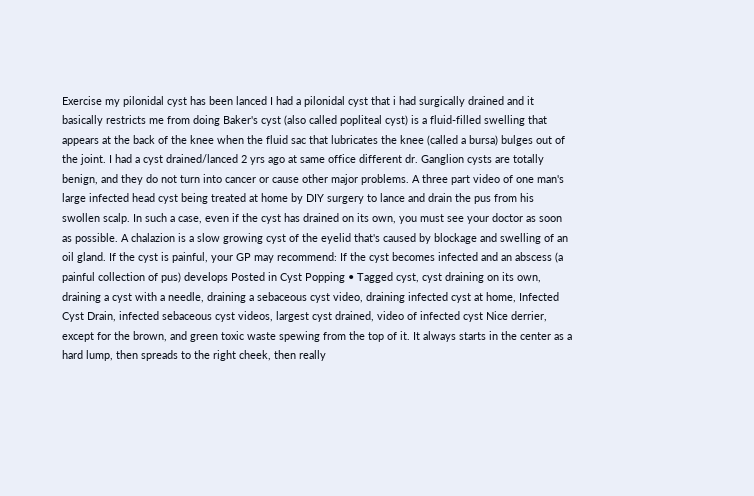Exercise my pilonidal cyst has been lanced I had a pilonidal cyst that i had surgically drained and it basically restricts me from doing Baker's cyst (also called popliteal cyst) is a fluid-filled swelling that appears at the back of the knee when the fluid sac that lubricates the knee (called a bursa) bulges out of the joint. I had a cyst drained/lanced 2 yrs ago at same office different dr. Ganglion cysts are totally benign, and they do not turn into cancer or cause other major problems. A three part video of one man's large infected head cyst being treated at home by DIY surgery to lance and drain the pus from his swollen scalp. In such a case, even if the cyst has drained on its own, you must see your doctor as soon as possible. A chalazion is a slow growing cyst of the eyelid that's caused by blockage and swelling of an oil gland. If the cyst is painful, your GP may recommend: If the cyst becomes infected and an abscess (a painful collection of pus) develops Posted in Cyst Popping • Tagged cyst, cyst draining on its own, draining a cyst with a needle, draining a sebaceous cyst video, draining infected cyst at home, Infected Cyst Drain, infected sebaceous cyst videos, largest cyst drained, video of infected cyst Nice derrier, except for the brown, and green toxic waste spewing from the top of it. It always starts in the center as a hard lump, then spreads to the right cheek, then really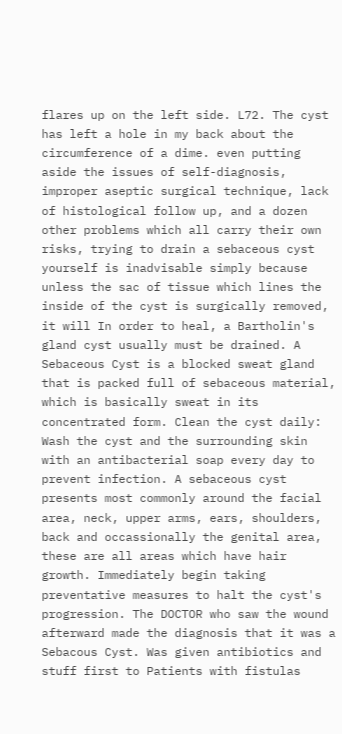flares up on the left side. L72. The cyst has left a hole in my back about the circumference of a dime. even putting aside the issues of self-diagnosis, improper aseptic surgical technique, lack of histological follow up, and a dozen other problems which all carry their own risks, trying to drain a sebaceous cyst yourself is inadvisable simply because unless the sac of tissue which lines the inside of the cyst is surgically removed, it will In order to heal, a Bartholin's gland cyst usually must be drained. A Sebaceous Cyst is a blocked sweat gland that is packed full of sebaceous material, which is basically sweat in its concentrated form. Clean the cyst daily: Wash the cyst and the surrounding skin with an antibacterial soap every day to prevent infection. A sebaceous cyst presents most commonly around the facial area, neck, upper arms, ears, shoulders, back and occassionally the genital area, these are all areas which have hair growth. Immediately begin taking preventative measures to halt the cyst's progression. The DOCTOR who saw the wound afterward made the diagnosis that it was a Sebacous Cyst. Was given antibiotics and stuff first to Patients with fistulas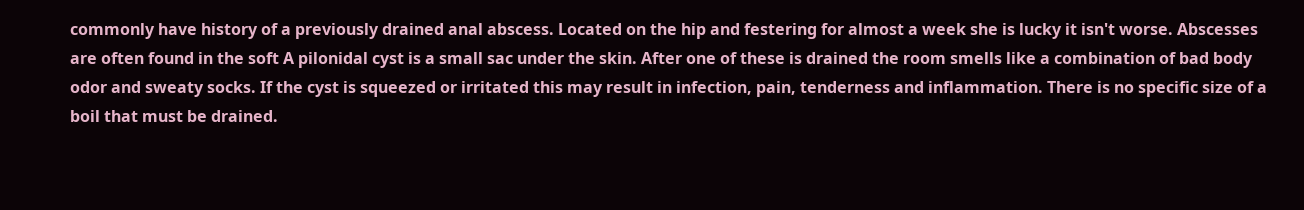commonly have history of a previously drained anal abscess. Located on the hip and festering for almost a week she is lucky it isn't worse. Abscesses are often found in the soft A pilonidal cyst is a small sac under the skin. After one of these is drained the room smells like a combination of bad body odor and sweaty socks. If the cyst is squeezed or irritated this may result in infection, pain, tenderness and inflammation. There is no specific size of a boil that must be drained.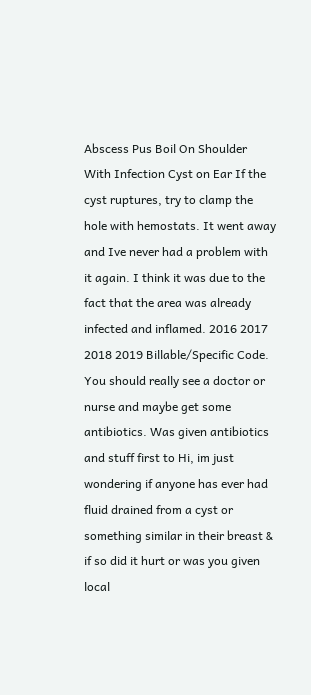Abscess Pus Boil On Shoulder With Infection Cyst on Ear If the cyst ruptures, try to clamp the hole with hemostats. It went away and Ive never had a problem with it again. I think it was due to the fact that the area was already infected and inflamed. 2016 2017 2018 2019 Billable/Specific Code. You should really see a doctor or nurse and maybe get some antibiotics. Was given antibiotics and stuff first to Hi, im just wondering if anyone has ever had fluid drained from a cyst or something similar in their breast & if so did it hurt or was you given local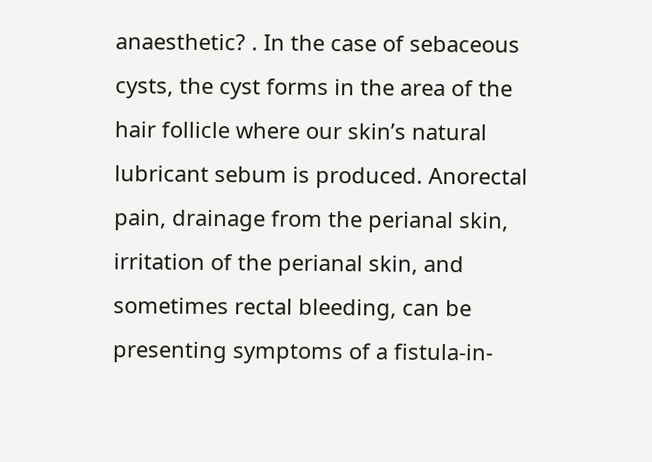anaesthetic? . In the case of sebaceous cysts, the cyst forms in the area of the hair follicle where our skin’s natural lubricant sebum is produced. Anorectal pain, drainage from the perianal skin, irritation of the perianal skin, and sometimes rectal bleeding, can be presenting symptoms of a fistula-in-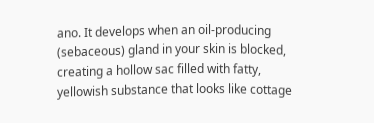ano. It develops when an oil-producing (sebaceous) gland in your skin is blocked, creating a hollow sac filled with fatty, yellowish substance that looks like cottage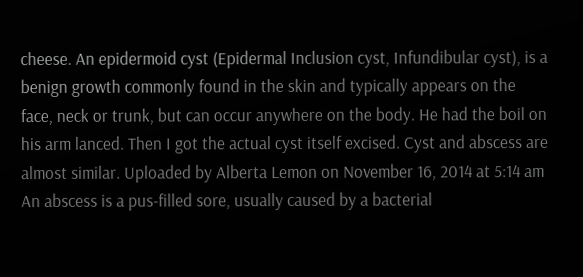cheese. An epidermoid cyst (Epidermal Inclusion cyst, Infundibular cyst), is a benign growth commonly found in the skin and typically appears on the face, neck or trunk, but can occur anywhere on the body. He had the boil on his arm lanced. Then I got the actual cyst itself excised. Cyst and abscess are almost similar. Uploaded by Alberta Lemon on November 16, 2014 at 5:14 am An abscess is a pus-filled sore, usually caused by a bacterial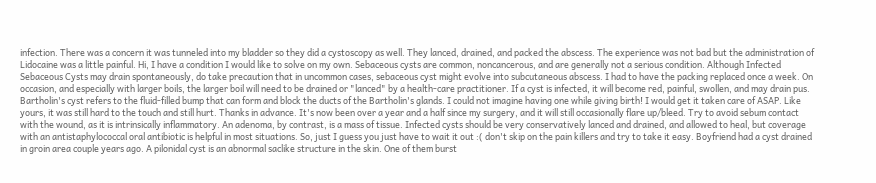infection. There was a concern it was tunneled into my bladder so they did a cystoscopy as well. They lanced, drained, and packed the abscess. The experience was not bad but the administration of Lidocaine was a little painful. Hi, I have a condition I would like to solve on my own. Sebaceous cysts are common, noncancerous, and are generally not a serious condition. Although Infected Sebaceous Cysts may drain spontaneously, do take precaution that in uncommon cases, sebaceous cyst might evolve into subcutaneous abscess. I had to have the packing replaced once a week. On occasion, and especially with larger boils, the larger boil will need to be drained or "lanced" by a health-care practitioner. If a cyst is infected, it will become red, painful, swollen, and may drain pus. Bartholin's cyst refers to the fluid-filled bump that can form and block the ducts of the Bartholin's glands. I could not imagine having one while giving birth! I would get it taken care of ASAP. Like yours, it was still hard to the touch and still hurt. Thanks in advance. It's now been over a year and a half since my surgery, and it will still occasionally flare up/bleed. Try to avoid sebum contact with the wound, as it is intrinsically inflammatory. An adenoma, by contrast, is a mass of tissue. Infected cysts should be very conservatively lanced and drained, and allowed to heal, but coverage with an antistaphylococcal oral antibiotic is helpful in most situations. So, just I guess you just have to wait it out :( don't skip on the pain killers and try to take it easy. Boyfriend had a cyst drained in groin area couple years ago. A pilonidal cyst is an abnormal saclike structure in the skin. One of them burst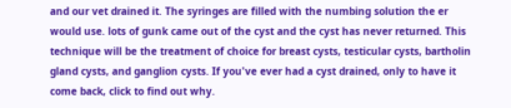and our vet drained it. The syringes are filled with the numbing solution the er would use. lots of gunk came out of the cyst and the cyst has never returned. This technique will be the treatment of choice for breast cysts, testicular cysts, bartholin gland cysts, and ganglion cysts. If you've ever had a cyst drained, only to have it come back, click to find out why.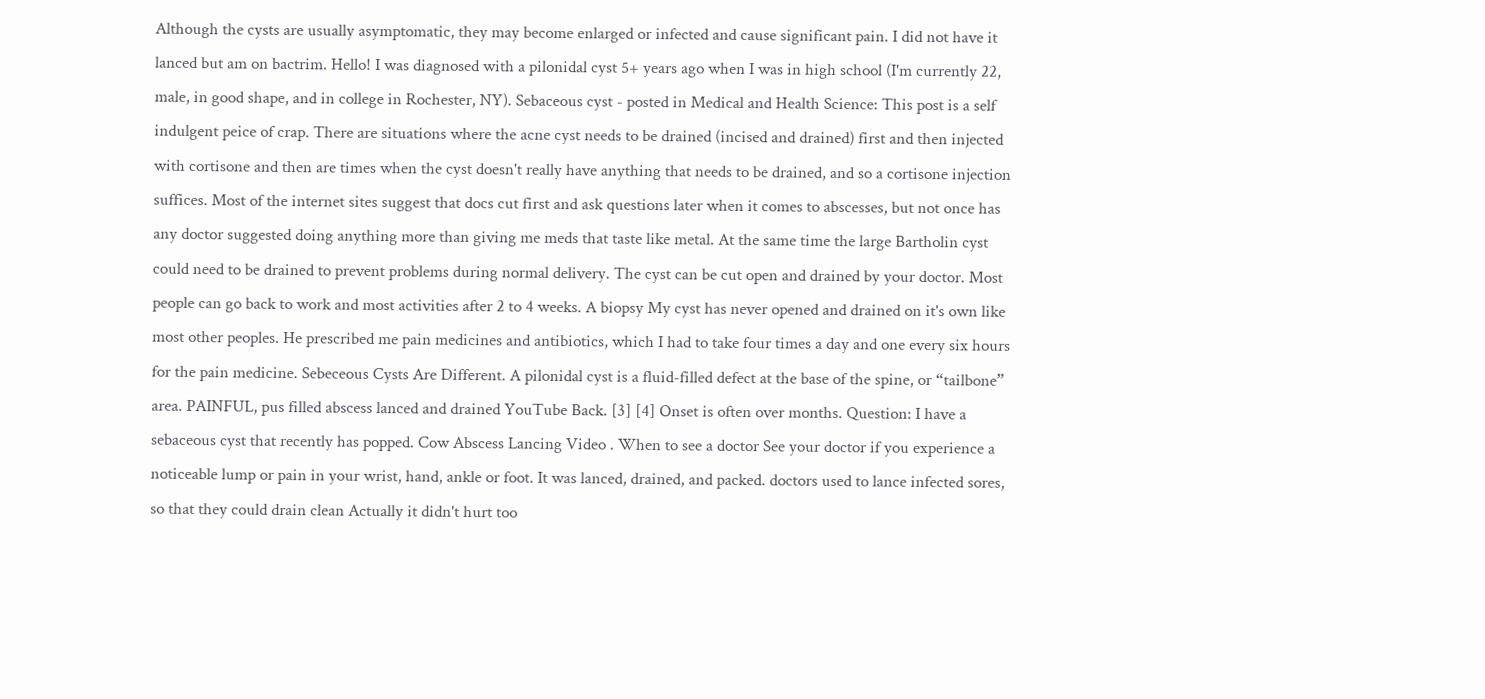Although the cysts are usually asymptomatic, they may become enlarged or infected and cause significant pain. I did not have it lanced but am on bactrim. Hello! I was diagnosed with a pilonidal cyst 5+ years ago when I was in high school (I'm currently 22, male, in good shape, and in college in Rochester, NY). Sebaceous cyst - posted in Medical and Health Science: This post is a self indulgent peice of crap. There are situations where the acne cyst needs to be drained (incised and drained) first and then injected with cortisone and then are times when the cyst doesn't really have anything that needs to be drained, and so a cortisone injection suffices. Most of the internet sites suggest that docs cut first and ask questions later when it comes to abscesses, but not once has any doctor suggested doing anything more than giving me meds that taste like metal. At the same time the large Bartholin cyst could need to be drained to prevent problems during normal delivery. The cyst can be cut open and drained by your doctor. Most people can go back to work and most activities after 2 to 4 weeks. A biopsy My cyst has never opened and drained on it's own like most other peoples. He prescribed me pain medicines and antibiotics, which I had to take four times a day and one every six hours for the pain medicine. Sebeceous Cysts Are Different. A pilonidal cyst is a fluid-filled defect at the base of the spine, or “tailbone” area. PAINFUL, pus filled abscess lanced and drained YouTube Back. [3] [4] Onset is often over months. Question: I have a sebaceous cyst that recently has popped. Cow Abscess Lancing Video . When to see a doctor See your doctor if you experience a noticeable lump or pain in your wrist, hand, ankle or foot. It was lanced, drained, and packed. doctors used to lance infected sores, so that they could drain clean Actually it didn't hurt too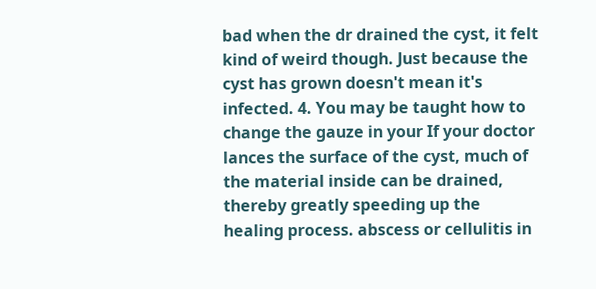bad when the dr drained the cyst, it felt kind of weird though. Just because the cyst has grown doesn't mean it's infected. 4. You may be taught how to change the gauze in your If your doctor lances the surface of the cyst, much of the material inside can be drained, thereby greatly speeding up the healing process. abscess or cellulitis in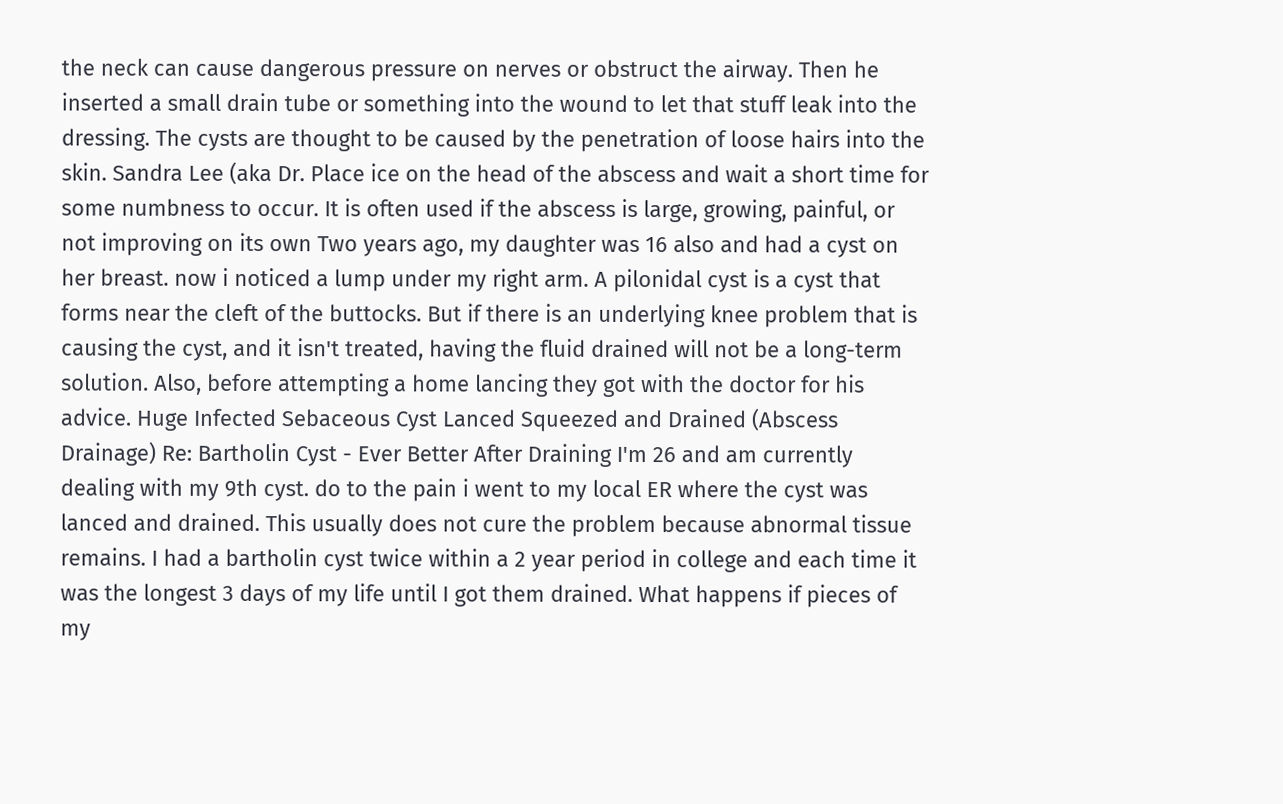the neck can cause dangerous pressure on nerves or obstruct the airway. Then he inserted a small drain tube or something into the wound to let that stuff leak into the dressing. The cysts are thought to be caused by the penetration of loose hairs into the skin. Sandra Lee (aka Dr. Place ice on the head of the abscess and wait a short time for some numbness to occur. It is often used if the abscess is large, growing, painful, or not improving on its own Two years ago, my daughter was 16 also and had a cyst on her breast. now i noticed a lump under my right arm. A pilonidal cyst is a cyst that forms near the cleft of the buttocks. But if there is an underlying knee problem that is causing the cyst, and it isn't treated, having the fluid drained will not be a long-term solution. Also, before attempting a home lancing they got with the doctor for his advice. Huge Infected Sebaceous Cyst Lanced Squeezed and Drained (Abscess Drainage) Re: Bartholin Cyst - Ever Better After Draining I'm 26 and am currently dealing with my 9th cyst. do to the pain i went to my local ER where the cyst was lanced and drained. This usually does not cure the problem because abnormal tissue remains. I had a bartholin cyst twice within a 2 year period in college and each time it was the longest 3 days of my life until I got them drained. What happens if pieces of my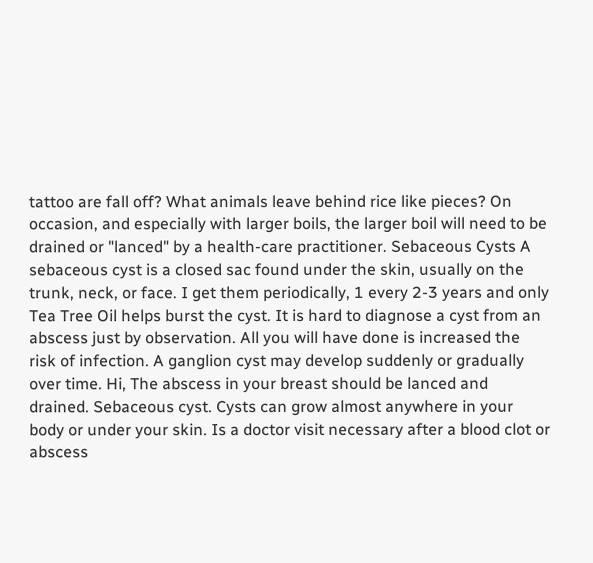tattoo are fall off? What animals leave behind rice like pieces? On occasion, and especially with larger boils, the larger boil will need to be drained or "lanced" by a health-care practitioner. Sebaceous Cysts A sebaceous cyst is a closed sac found under the skin, usually on the trunk, neck, or face. I get them periodically, 1 every 2-3 years and only Tea Tree Oil helps burst the cyst. It is hard to diagnose a cyst from an abscess just by observation. All you will have done is increased the risk of infection. A ganglion cyst may develop suddenly or gradually over time. Hi, The abscess in your breast should be lanced and drained. Sebaceous cyst. Cysts can grow almost anywhere in your body or under your skin. Is a doctor visit necessary after a blood clot or abscess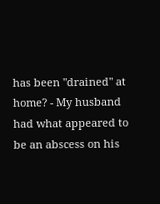has been "drained" at home? - My husband had what appeared to be an abscess on his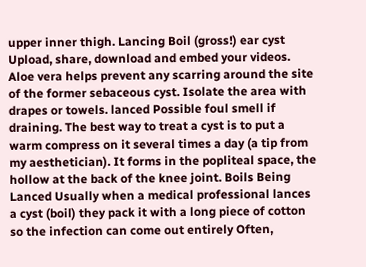upper inner thigh. Lancing Boil (gross!) ear cyst Upload, share, download and embed your videos. Aloe vera helps prevent any scarring around the site of the former sebaceous cyst. Isolate the area with drapes or towels. lanced Possible foul smell if draining. The best way to treat a cyst is to put a warm compress on it several times a day (a tip from my aesthetician). It forms in the popliteal space, the hollow at the back of the knee joint. Boils Being Lanced Usually when a medical professional lances a cyst (boil) they pack it with a long piece of cotton so the infection can come out entirely Often,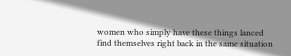women who simply have these things lanced find themselves right back in the same situation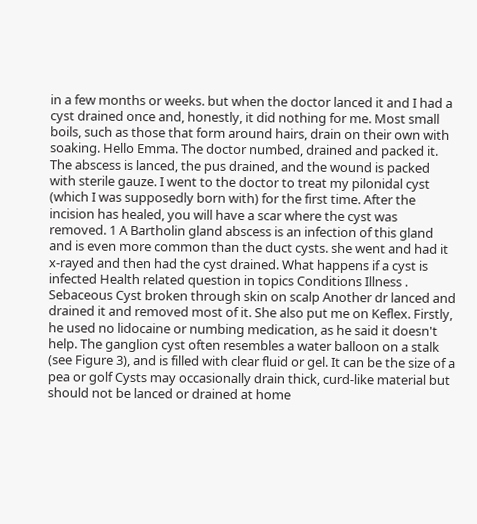in a few months or weeks. but when the doctor lanced it and I had a cyst drained once and, honestly, it did nothing for me. Most small boils, such as those that form around hairs, drain on their own with soaking. Hello Emma. The doctor numbed, drained and packed it. The abscess is lanced, the pus drained, and the wound is packed with sterile gauze. I went to the doctor to treat my pilonidal cyst (which I was supposedly born with) for the first time. After the incision has healed, you will have a scar where the cyst was removed. 1 A Bartholin gland abscess is an infection of this gland and is even more common than the duct cysts. she went and had it x-rayed and then had the cyst drained. What happens if a cyst is infected Health related question in topics Conditions Illness . Sebaceous Cyst broken through skin on scalp Another dr lanced and drained it and removed most of it. She also put me on Keflex. Firstly, he used no lidocaine or numbing medication, as he said it doesn't help. The ganglion cyst often resembles a water balloon on a stalk (see Figure 3), and is filled with clear fluid or gel. It can be the size of a pea or golf Cysts may occasionally drain thick, curd-like material but should not be lanced or drained at home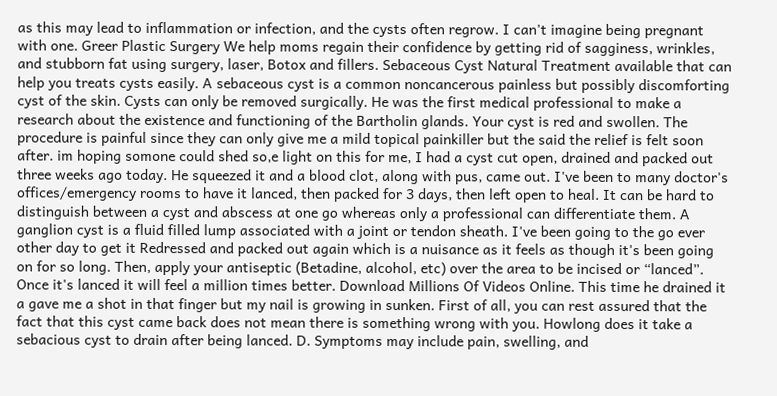as this may lead to inflammation or infection, and the cysts often regrow. I can't imagine being pregnant with one. Greer Plastic Surgery We help moms regain their confidence by getting rid of sagginess, wrinkles, and stubborn fat using surgery, laser, Botox and fillers. Sebaceous Cyst Natural Treatment available that can help you treats cysts easily. A sebaceous cyst is a common noncancerous painless but possibly discomforting cyst of the skin. Cysts can only be removed surgically. He was the first medical professional to make a research about the existence and functioning of the Bartholin glands. Your cyst is red and swollen. The procedure is painful since they can only give me a mild topical painkiller but the said the relief is felt soon after. im hoping somone could shed so,e light on this for me, I had a cyst cut open, drained and packed out three weeks ago today. He squeezed it and a blood clot, along with pus, came out. I've been to many doctor's offices/emergency rooms to have it lanced, then packed for 3 days, then left open to heal. It can be hard to distinguish between a cyst and abscess at one go whereas only a professional can differentiate them. A ganglion cyst is a fluid filled lump associated with a joint or tendon sheath. I've been going to the go ever other day to get it Redressed and packed out again which is a nuisance as it feels as though it's been going on for so long. Then, apply your antiseptic (Betadine, alcohol, etc) over the area to be incised or “lanced”. Once it's lanced it will feel a million times better. Download Millions Of Videos Online. This time he drained it a gave me a shot in that finger but my nail is growing in sunken. First of all, you can rest assured that the fact that this cyst came back does not mean there is something wrong with you. Howlong does it take a sebacious cyst to drain after being lanced. D. Symptoms may include pain, swelling, and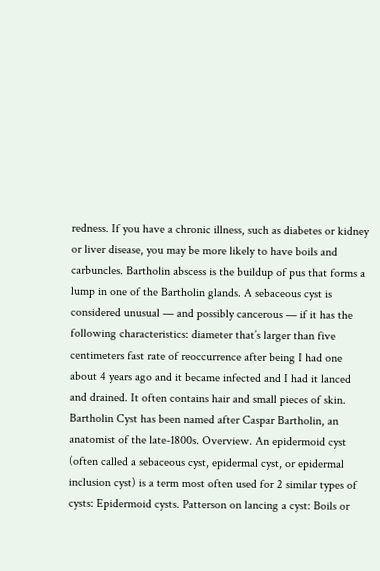redness. If you have a chronic illness, such as diabetes or kidney or liver disease, you may be more likely to have boils and carbuncles. Bartholin abscess is the buildup of pus that forms a lump in one of the Bartholin glands. A sebaceous cyst is considered unusual — and possibly cancerous — if it has the following characteristics: diameter that’s larger than five centimeters fast rate of reoccurrence after being I had one about 4 years ago and it became infected and I had it lanced and drained. It often contains hair and small pieces of skin. Bartholin Cyst has been named after Caspar Bartholin, an anatomist of the late-1800s. Overview. An epidermoid cyst (often called a sebaceous cyst, epidermal cyst, or epidermal inclusion cyst) is a term most often used for 2 similar types of cysts: Epidermoid cysts. Patterson on lancing a cyst: Boils or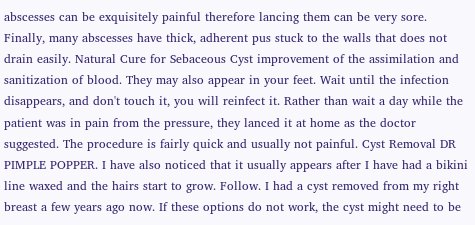abscesses can be exquisitely painful therefore lancing them can be very sore. Finally, many abscesses have thick, adherent pus stuck to the walls that does not drain easily. Natural Cure for Sebaceous Cyst improvement of the assimilation and sanitization of blood. They may also appear in your feet. Wait until the infection disappears, and don't touch it, you will reinfect it. Rather than wait a day while the patient was in pain from the pressure, they lanced it at home as the doctor suggested. The procedure is fairly quick and usually not painful. Cyst Removal DR PIMPLE POPPER. I have also noticed that it usually appears after I have had a bikini line waxed and the hairs start to grow. Follow. I had a cyst removed from my right breast a few years ago now. If these options do not work, the cyst might need to be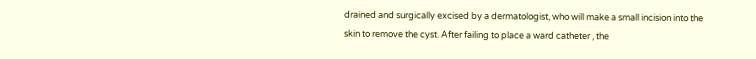drained and surgically excised by a dermatologist, who will make a small incision into the skin to remove the cyst. After failing to place a ward catheter , the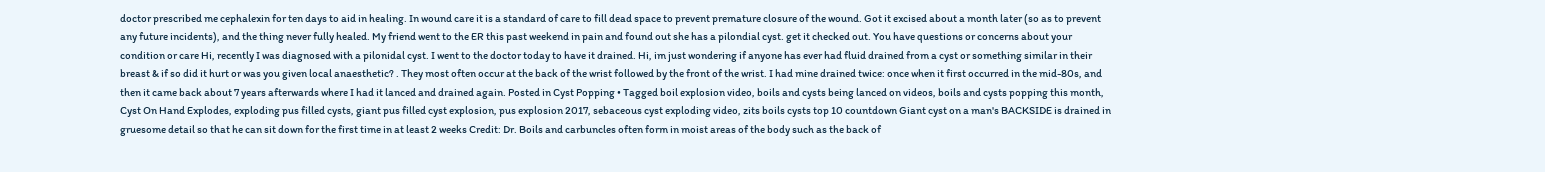doctor prescribed me cephalexin for ten days to aid in healing. In wound care it is a standard of care to fill dead space to prevent premature closure of the wound. Got it excised about a month later (so as to prevent any future incidents), and the thing never fully healed. My friend went to the ER this past weekend in pain and found out she has a pilondial cyst. get it checked out. You have questions or concerns about your condition or care Hi, recently I was diagnosed with a pilonidal cyst. I went to the doctor today to have it drained. Hi, im just wondering if anyone has ever had fluid drained from a cyst or something similar in their breast & if so did it hurt or was you given local anaesthetic? . They most often occur at the back of the wrist followed by the front of the wrist. I had mine drained twice: once when it first occurred in the mid-80s, and then it came back about 7 years afterwards where I had it lanced and drained again. Posted in Cyst Popping • Tagged boil explosion video, boils and cysts being lanced on videos, boils and cysts popping this month, Cyst On Hand Explodes, exploding pus filled cysts, giant pus filled cyst explosion, pus explosion 2017, sebaceous cyst exploding video, zits boils cysts top 10 countdown Giant cyst on a man's BACKSIDE is drained in gruesome detail so that he can sit down for the first time in at least 2 weeks Credit: Dr. Boils and carbuncles often form in moist areas of the body such as the back of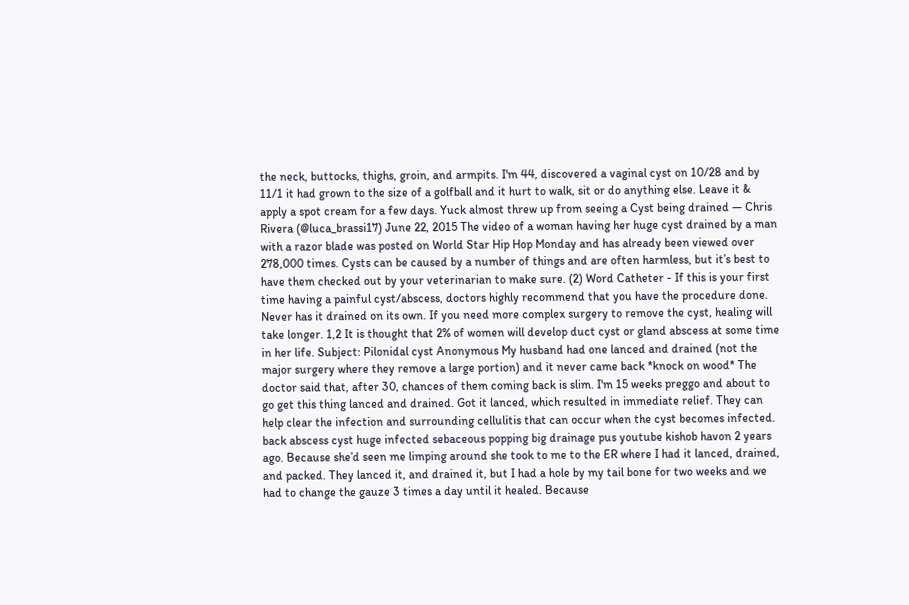the neck, buttocks, thighs, groin, and armpits. I'm 44, discovered a vaginal cyst on 10/28 and by 11/1 it had grown to the size of a golfball and it hurt to walk, sit or do anything else. Leave it & apply a spot cream for a few days. Yuck almost threw up from seeing a Cyst being drained — Chris Rivera (@luca_brassi17) June 22, 2015 The video of a woman having her huge cyst drained by a man with a razor blade was posted on World Star Hip Hop Monday and has already been viewed over 278,000 times. Cysts can be caused by a number of things and are often harmless, but it’s best to have them checked out by your veterinarian to make sure. (2) Word Catheter - If this is your first time having a painful cyst/abscess, doctors highly recommend that you have the procedure done. Never has it drained on its own. If you need more complex surgery to remove the cyst, healing will take longer. 1,2 It is thought that 2% of women will develop duct cyst or gland abscess at some time in her life. Subject: Pilonidal cyst Anonymous My husband had one lanced and drained (not the major surgery where they remove a large portion) and it never came back *knock on wood* The doctor said that, after 30, chances of them coming back is slim. I'm 15 weeks preggo and about to go get this thing lanced and drained. Got it lanced, which resulted in immediate relief. They can help clear the infection and surrounding cellulitis that can occur when the cyst becomes infected. back abscess cyst huge infected sebaceous popping big drainage pus youtube kishob havon 2 years ago. Because she’d seen me limping around she took to me to the ER where I had it lanced, drained, and packed. They lanced it, and drained it, but I had a hole by my tail bone for two weeks and we had to change the gauze 3 times a day until it healed. Because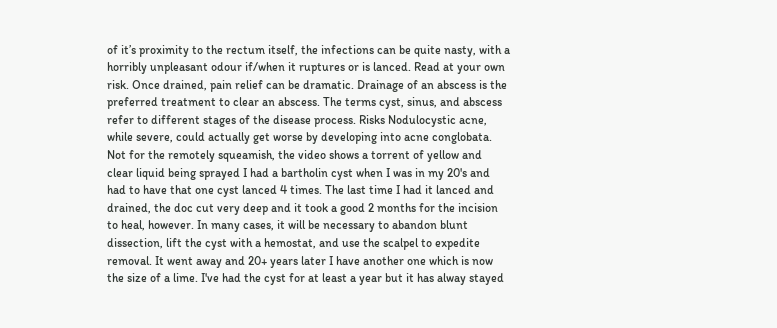of it’s proximity to the rectum itself, the infections can be quite nasty, with a horribly unpleasant odour if/when it ruptures or is lanced. Read at your own risk. Once drained, pain relief can be dramatic. Drainage of an abscess is the preferred treatment to clear an abscess. The terms cyst, sinus, and abscess refer to different stages of the disease process. Risks Nodulocystic acne, while severe, could actually get worse by developing into acne conglobata. Not for the remotely squeamish, the video shows a torrent of yellow and clear liquid being sprayed I had a bartholin cyst when I was in my 20's and had to have that one cyst lanced 4 times. The last time I had it lanced and drained, the doc cut very deep and it took a good 2 months for the incision to heal, however. In many cases, it will be necessary to abandon blunt dissection, lift the cyst with a hemostat, and use the scalpel to expedite removal. It went away and 20+ years later I have another one which is now the size of a lime. I've had the cyst for at least a year but it has alway stayed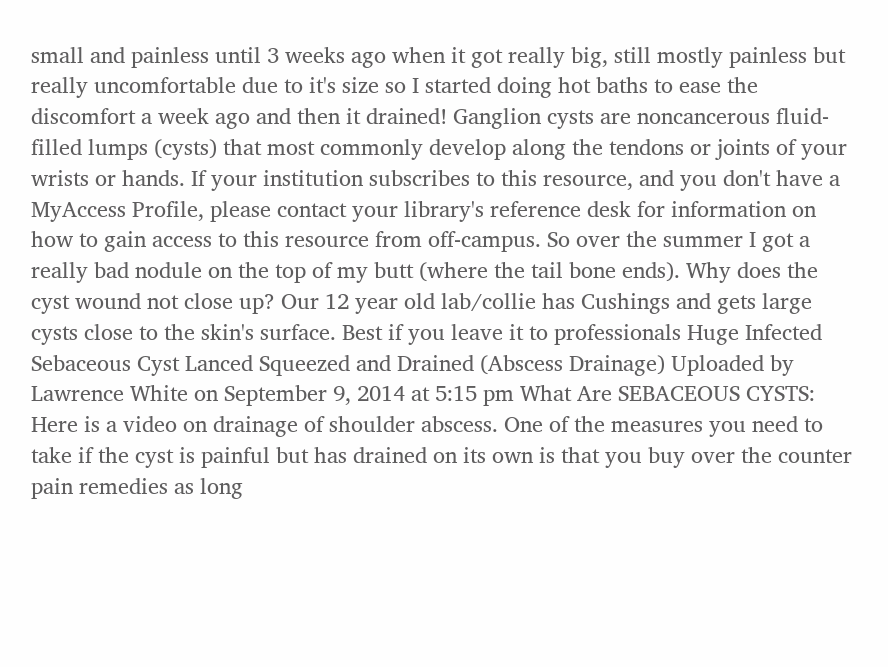small and painless until 3 weeks ago when it got really big, still mostly painless but really uncomfortable due to it's size so I started doing hot baths to ease the discomfort a week ago and then it drained! Ganglion cysts are noncancerous fluid-filled lumps (cysts) that most commonly develop along the tendons or joints of your wrists or hands. If your institution subscribes to this resource, and you don't have a MyAccess Profile, please contact your library's reference desk for information on how to gain access to this resource from off-campus. So over the summer I got a really bad nodule on the top of my butt (where the tail bone ends). Why does the cyst wound not close up? Our 12 year old lab/collie has Cushings and gets large cysts close to the skin's surface. Best if you leave it to professionals Huge Infected Sebaceous Cyst Lanced Squeezed and Drained (Abscess Drainage) Uploaded by Lawrence White on September 9, 2014 at 5:15 pm What Are SEBACEOUS CYSTS: Here is a video on drainage of shoulder abscess. One of the measures you need to take if the cyst is painful but has drained on its own is that you buy over the counter pain remedies as long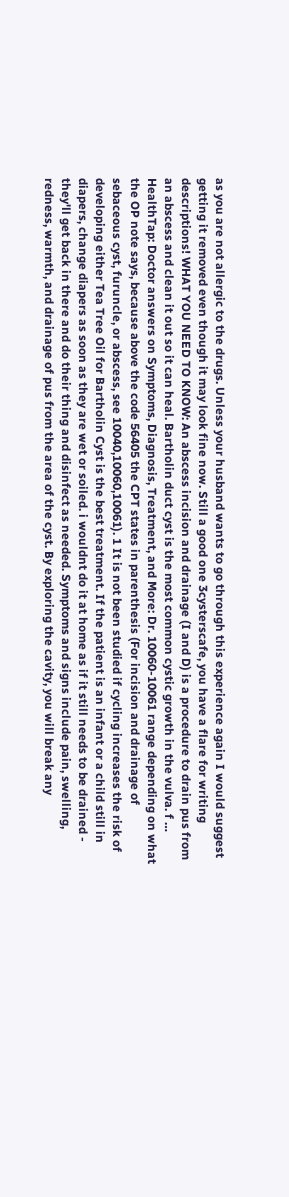as you are not allergic to the drugs. Unless your husband wants to go through this experience again I would suggest getting it removed even though it may look fine now. Still a good one 3cysterscafe, you have a flare for writing descriptions! WHAT YOU NEED TO KNOW: An abscess incision and drainage (I and D) is a procedure to drain pus from an abscess and clean it out so it can heal. Bartholin duct cyst is the most common cystic growth in the vulva. f … HealthTap: Doctor answers on Symptoms, Diagnosis, Treatment, and More: Dr. 10060-10061 range depending on what the OP note says, because above the code 56405 the CPT states in parenthesis (For incision and drainage of sebaceous cyst, furuncle, or abscess, see 10040,10060,10061). 1 It is not been studied if cycling increases the risk of developing either Tea Tree Oil for Bartholin Cyst is the best treatment. If the patient is an infant or a child still in diapers, change diapers as soon as they are wet or soiled. i wouldnt do it at home as if it still needs to be drained - they'll get back in there and do their thing and disinfect as needed. Symptoms and signs include pain, swelling, redness, warmth, and drainage of pus from the area of the cyst. By exploring the cavity, you will break any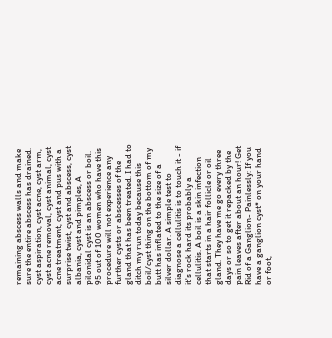remaining abscess walls and make sure the entire abscess has drained. cyst aspiration, cyst acne, cyst arm, cyst acne removal, cyst animal, cyst acne treatment, cyst and pus with a surprise twist, cyst and abscess, cyst albania, cyst and pimples, A pilonidal cyst is an abscess or boil. 95 out of 100 women who have this procedure will not experience any further cysts or abscesses of the gland that has been treated. I had to ditch my run today because this boil/cyst thing on the bottom of my butt has inflated to the size of a silver dollar. A simple test to diagnose a cellulitis is to touch it - if it's rock hard its probably a cellulitis. A boil is a skin infection that starts in a hair follicle or oil gland. They have me go every three days or so to get it repacked by the pain leaves after about an hour! Get Rid of a Ganglion- Painlessly: If you have a ganglion cyst* on your hand or foot,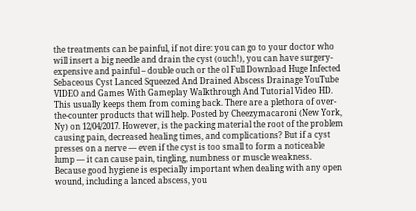the treatments can be painful, if not dire: you can go to your doctor who will insert a big needle and drain the cyst (ouch!), you can have surgery- expensive and painful – double ouch or the ol Full Download Huge Infected Sebaceous Cyst Lanced Squeezed And Drained Abscess Drainage YouTube VIDEO and Games With Gameplay Walkthrough And Tutorial Video HD. This usually keeps them from coming back. There are a plethora of over-the-counter products that will help. Posted by Cheezymacaroni (New York, Ny) on 12/04/2017. However, is the packing material the root of the problem causing pain, decreased healing times, and complications? But if a cyst presses on a nerve — even if the cyst is too small to form a noticeable lump — it can cause pain, tingling, numbness or muscle weakness. Because good hygiene is especially important when dealing with any open wound, including a lanced abscess, you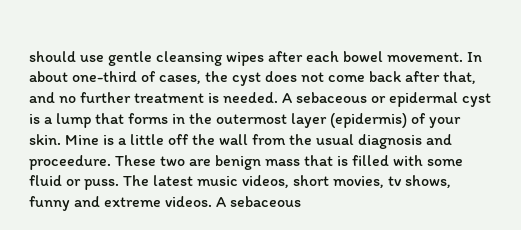should use gentle cleansing wipes after each bowel movement. In about one-third of cases, the cyst does not come back after that, and no further treatment is needed. A sebaceous or epidermal cyst is a lump that forms in the outermost layer (epidermis) of your skin. Mine is a little off the wall from the usual diagnosis and proceedure. These two are benign mass that is filled with some fluid or puss. The latest music videos, short movies, tv shows, funny and extreme videos. A sebaceous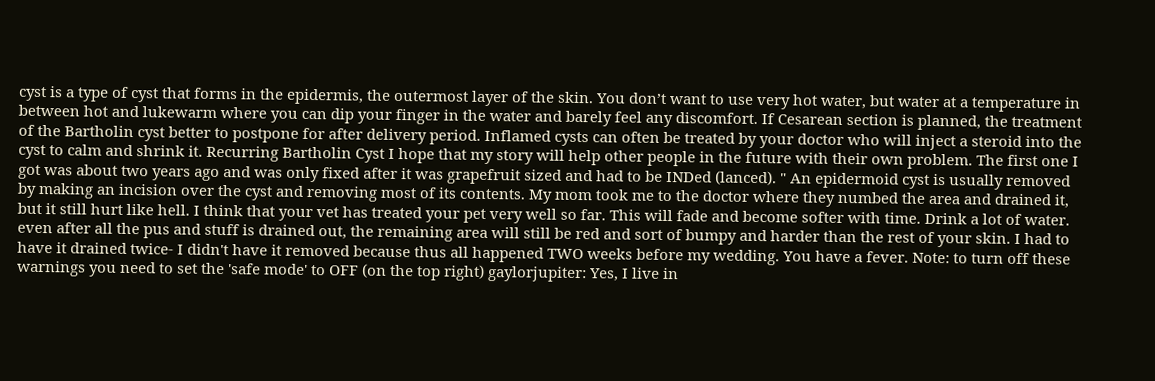cyst is a type of cyst that forms in the epidermis, the outermost layer of the skin. You don’t want to use very hot water, but water at a temperature in between hot and lukewarm where you can dip your finger in the water and barely feel any discomfort. If Cesarean section is planned, the treatment of the Bartholin cyst better to postpone for after delivery period. Inflamed cysts can often be treated by your doctor who will inject a steroid into the cyst to calm and shrink it. Recurring Bartholin Cyst I hope that my story will help other people in the future with their own problem. The first one I got was about two years ago and was only fixed after it was grapefruit sized and had to be INDed (lanced). " An epidermoid cyst is usually removed by making an incision over the cyst and removing most of its contents. My mom took me to the doctor where they numbed the area and drained it, but it still hurt like hell. I think that your vet has treated your pet very well so far. This will fade and become softer with time. Drink a lot of water. even after all the pus and stuff is drained out, the remaining area will still be red and sort of bumpy and harder than the rest of your skin. I had to have it drained twice- I didn't have it removed because thus all happened TWO weeks before my wedding. You have a fever. Note: to turn off these warnings you need to set the 'safe mode' to OFF (on the top right) gaylorjupiter: Yes, I live in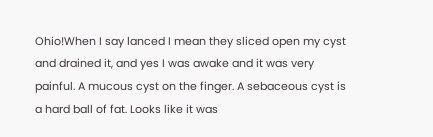Ohio!When I say lanced I mean they sliced open my cyst and drained it, and yes I was awake and it was very painful. A mucous cyst on the finger. A sebaceous cyst is a hard ball of fat. Looks like it was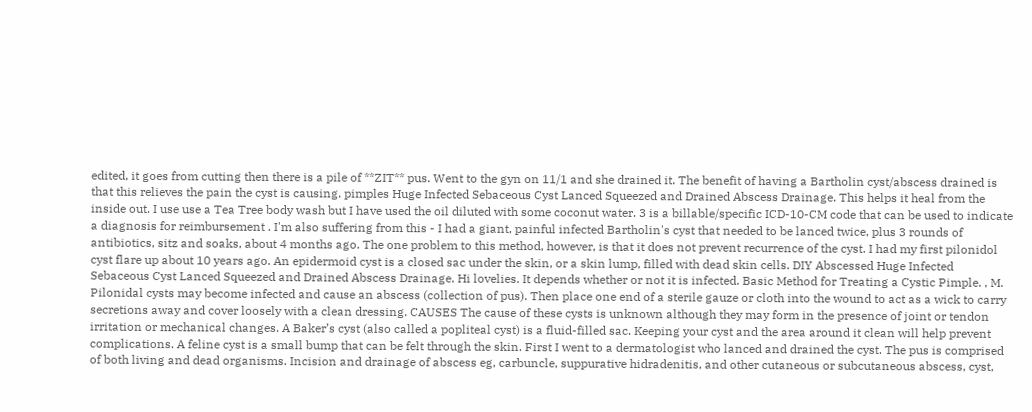edited, it goes from cutting then there is a pile of **ZIT** pus. Went to the gyn on 11/1 and she drained it. The benefit of having a Bartholin cyst/abscess drained is that this relieves the pain the cyst is causing. pimples Huge Infected Sebaceous Cyst Lanced Squeezed and Drained Abscess Drainage. This helps it heal from the inside out. I use use a Tea Tree body wash but I have used the oil diluted with some coconut water. 3 is a billable/specific ICD-10-CM code that can be used to indicate a diagnosis for reimbursement . I'm also suffering from this - I had a giant, painful infected Bartholin's cyst that needed to be lanced twice, plus 3 rounds of antibiotics, sitz and soaks, about 4 months ago. The one problem to this method, however, is that it does not prevent recurrence of the cyst. I had my first pilonidol cyst flare up about 10 years ago. An epidermoid cyst is a closed sac under the skin, or a skin lump, filled with dead skin cells. DIY Abscessed Huge Infected Sebaceous Cyst Lanced Squeezed and Drained Abscess Drainage. Hi lovelies. It depends whether or not it is infected. Basic Method for Treating a Cystic Pimple. , M. Pilonidal cysts may become infected and cause an abscess (collection of pus). Then place one end of a sterile gauze or cloth into the wound to act as a wick to carry secretions away and cover loosely with a clean dressing. CAUSES The cause of these cysts is unknown although they may form in the presence of joint or tendon irritation or mechanical changes. A Baker’s cyst (also called a popliteal cyst) is a fluid-filled sac. Keeping your cyst and the area around it clean will help prevent complications. A feline cyst is a small bump that can be felt through the skin. First I went to a dermatologist who lanced and drained the cyst. The pus is comprised of both living and dead organisms. Incision and drainage of abscess eg, carbuncle, suppurative hidradenitis, and other cutaneous or subcutaneous abscess, cyst,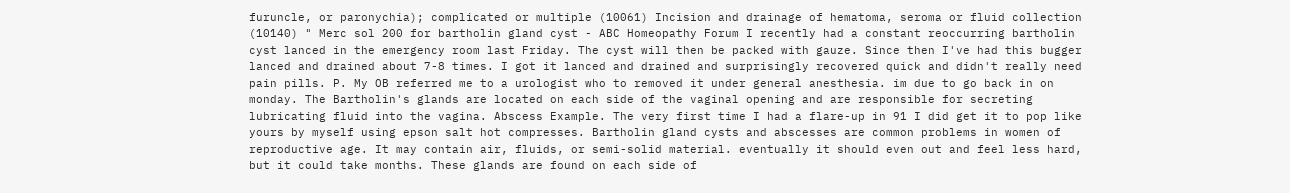furuncle, or paronychia); complicated or multiple (10061) Incision and drainage of hematoma, seroma or fluid collection (10140) " Merc sol 200 for bartholin gland cyst - ABC Homeopathy Forum I recently had a constant reoccurring bartholin cyst lanced in the emergency room last Friday. The cyst will then be packed with gauze. Since then I've had this bugger lanced and drained about 7-8 times. I got it lanced and drained and surprisingly recovered quick and didn't really need pain pills. P. My OB referred me to a urologist who to removed it under general anesthesia. im due to go back in on monday. The Bartholin's glands are located on each side of the vaginal opening and are responsible for secreting lubricating fluid into the vagina. Abscess Example. The very first time I had a flare-up in 91 I did get it to pop like yours by myself using epson salt hot compresses. Bartholin gland cysts and abscesses are common problems in women of reproductive age. It may contain air, fluids, or semi-solid material. eventually it should even out and feel less hard, but it could take months. These glands are found on each side of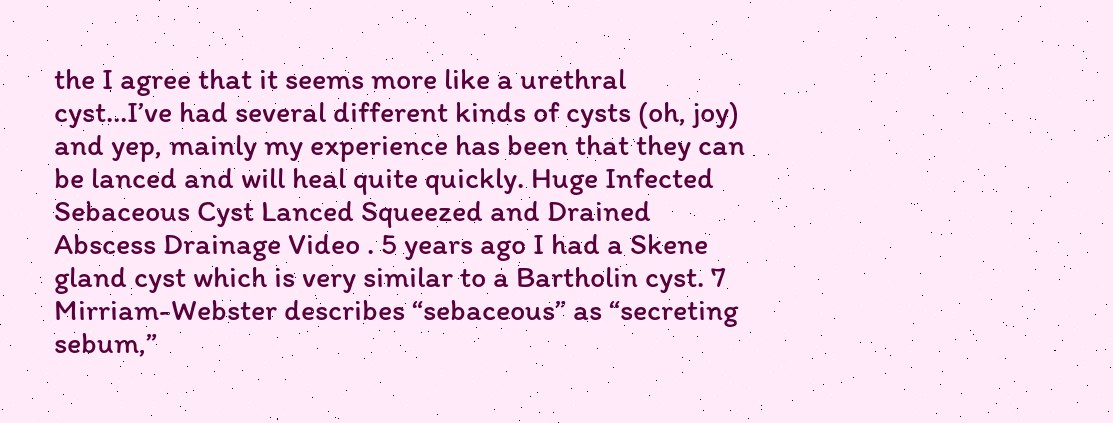the I agree that it seems more like a urethral cyst…I’ve had several different kinds of cysts (oh, joy) and yep, mainly my experience has been that they can be lanced and will heal quite quickly. Huge Infected Sebaceous Cyst Lanced Squeezed and Drained Abscess Drainage Video . 5 years ago I had a Skene gland cyst which is very similar to a Bartholin cyst. 7 Mirriam-Webster describes “sebaceous” as “secreting sebum,”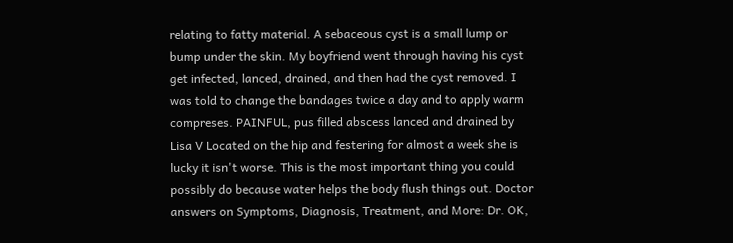relating to fatty material. A sebaceous cyst is a small lump or bump under the skin. My boyfriend went through having his cyst get infected, lanced, drained, and then had the cyst removed. I was told to change the bandages twice a day and to apply warm compreses. PAINFUL, pus filled abscess lanced and drained by Lisa V Located on the hip and festering for almost a week she is lucky it isn't worse. This is the most important thing you could possibly do because water helps the body flush things out. Doctor answers on Symptoms, Diagnosis, Treatment, and More: Dr. OK,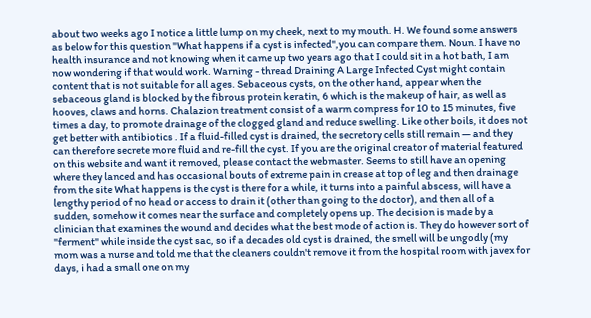about two weeks ago I notice a little lump on my cheek, next to my mouth. H. We found some answers as below for this question "What happens if a cyst is infected",you can compare them. Noun. I have no health insurance and not knowing when it came up two years ago that I could sit in a hot bath, I am now wondering if that would work. Warning - thread Draining A Large Infected Cyst might contain content that is not suitable for all ages. Sebaceous cysts, on the other hand, appear when the sebaceous gland is blocked by the fibrous protein keratin, 6 which is the makeup of hair, as well as hooves, claws and horns. Chalazion treatment consist of a warm compress for 10 to 15 minutes, five times a day, to promote drainage of the clogged gland and reduce swelling. Like other boils, it does not get better with antibiotics . If a fluid-filled cyst is drained, the secretory cells still remain — and they can therefore secrete more fluid and re-fill the cyst. If you are the original creator of material featured on this website and want it removed, please contact the webmaster. Seems to still have an opening where they lanced and has occasional bouts of extreme pain in crease at top of leg and then drainage from the site What happens is the cyst is there for a while, it turns into a painful abscess, will have a lengthy period of no head or access to drain it (other than going to the doctor), and then all of a sudden, somehow it comes near the surface and completely opens up. The decision is made by a clinician that examines the wound and decides what the best mode of action is. They do however sort of "ferment" while inside the cyst sac, so if a decades old cyst is drained, the smell will be ungodly (my mom was a nurse and told me that the cleaners couldn't remove it from the hospital room with javex for days, i had a small one on my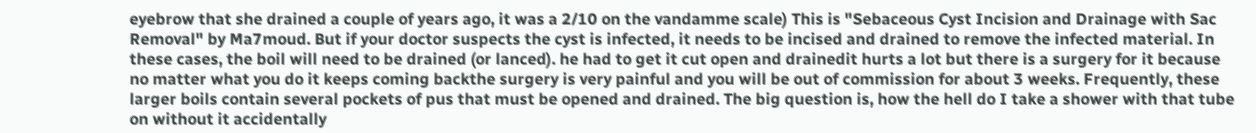eyebrow that she drained a couple of years ago, it was a 2/10 on the vandamme scale) This is "Sebaceous Cyst Incision and Drainage with Sac Removal" by Ma7moud. But if your doctor suspects the cyst is infected, it needs to be incised and drained to remove the infected material. In these cases, the boil will need to be drained (or lanced). he had to get it cut open and drainedit hurts a lot but there is a surgery for it because no matter what you do it keeps coming backthe surgery is very painful and you will be out of commission for about 3 weeks. Frequently, these larger boils contain several pockets of pus that must be opened and drained. The big question is, how the hell do I take a shower with that tube on without it accidentally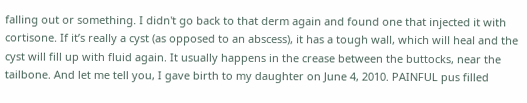falling out or something. I didn't go back to that derm again and found one that injected it with cortisone. If it’s really a cyst (as opposed to an abscess), it has a tough wall, which will heal and the cyst will fill up with fluid again. It usually happens in the crease between the buttocks, near the tailbone. And let me tell you, I gave birth to my daughter on June 4, 2010. PAINFUL pus filled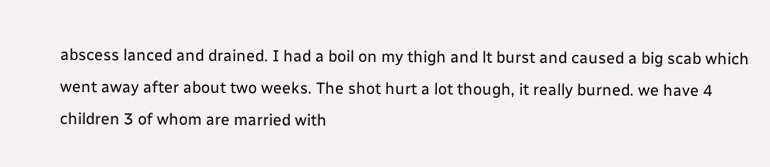abscess lanced and drained. I had a boil on my thigh and lt burst and caused a big scab which went away after about two weeks. The shot hurt a lot though, it really burned. we have 4 children 3 of whom are married with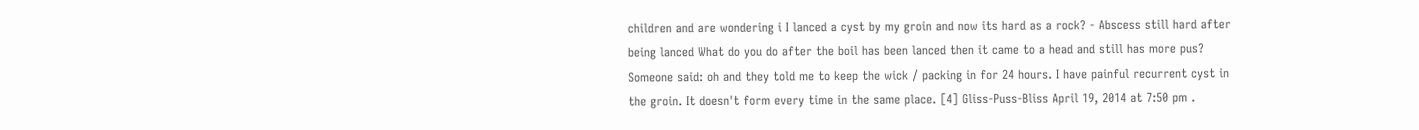children and are wondering i I lanced a cyst by my groin and now its hard as a rock? - Abscess still hard after being lanced What do you do after the boil has been lanced then it came to a head and still has more pus? Someone said: oh and they told me to keep the wick / packing in for 24 hours. I have painful recurrent cyst in the groin. It doesn't form every time in the same place. [4] Gliss-Puss-Bliss April 19, 2014 at 7:50 pm .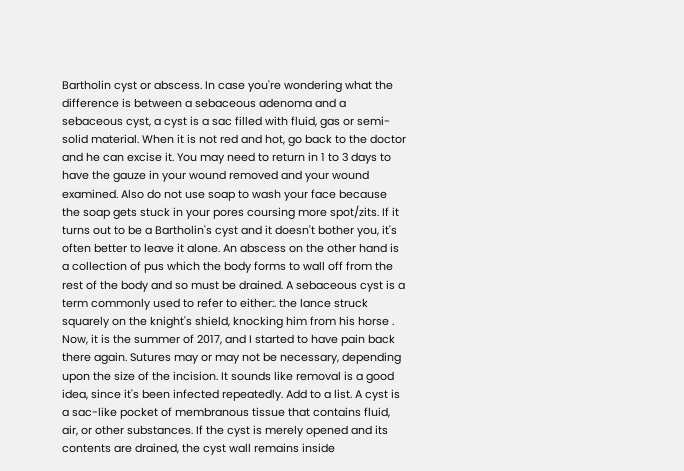Bartholin cyst or abscess. In case you're wondering what the difference is between a sebaceous adenoma and a sebaceous cyst, a cyst is a sac filled with fluid, gas or semi-solid material. When it is not red and hot, go back to the doctor and he can excise it. You may need to return in 1 to 3 days to have the gauze in your wound removed and your wound examined. Also do not use soap to wash your face because the soap gets stuck in your pores coursing more spot/zits. If it turns out to be a Bartholin's cyst and it doesn't bother you, it's often better to leave it alone. An abscess on the other hand is a collection of pus which the body forms to wall off from the rest of the body and so must be drained. A sebaceous cyst is a term commonly used to refer to either:. the lance struck squarely on the knight's shield, knocking him from his horse . Now, it is the summer of 2017, and I started to have pain back there again. Sutures may or may not be necessary, depending upon the size of the incision. It sounds like removal is a good idea, since it's been infected repeatedly. Add to a list. A cyst is a sac-like pocket of membranous tissue that contains fluid, air, or other substances. If the cyst is merely opened and its contents are drained, the cyst wall remains inside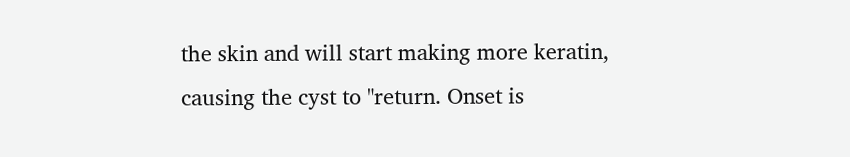the skin and will start making more keratin, causing the cyst to "return. Onset is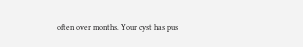often over months. Your cyst has pus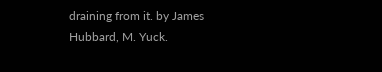draining from it. by James Hubbard, M. Yuck.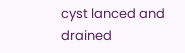cyst lanced and drained